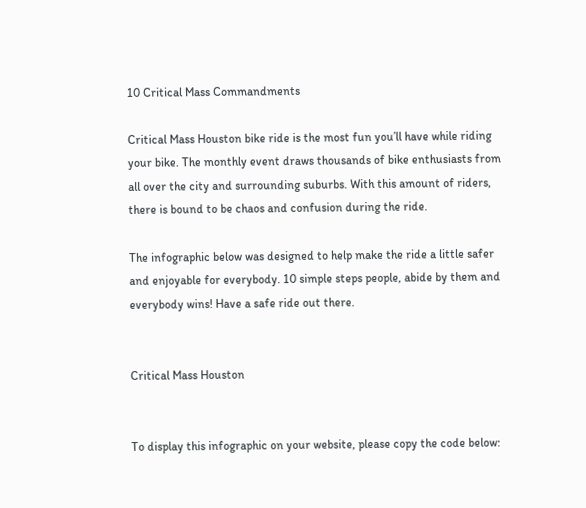10 Critical Mass Commandments

Critical Mass Houston bike ride is the most fun you’ll have while riding your bike. The monthly event draws thousands of bike enthusiasts from all over the city and surrounding suburbs. With this amount of riders, there is bound to be chaos and confusion during the ride.

The infographic below was designed to help make the ride a little safer and enjoyable for everybody. 10 simple steps people, abide by them and everybody wins! Have a safe ride out there.


Critical Mass Houston


To display this infographic on your website, please copy the code below: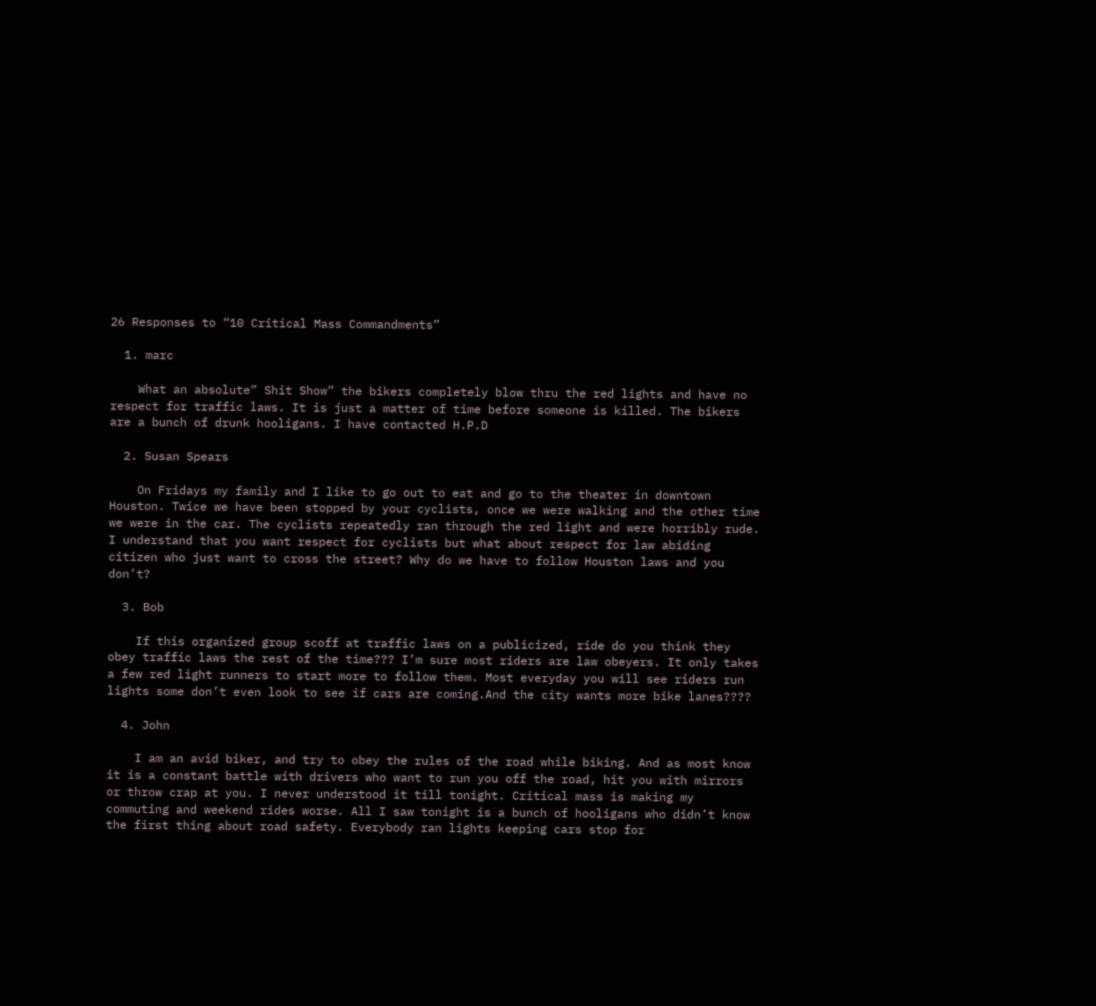26 Responses to “10 Critical Mass Commandments”

  1. marc

    What an absolute” Shit Show” the bikers completely blow thru the red lights and have no respect for traffic laws. It is just a matter of time before someone is killed. The bikers are a bunch of drunk hooligans. I have contacted H.P.D

  2. Susan Spears

    On Fridays my family and I like to go out to eat and go to the theater in downtown Houston. Twice we have been stopped by your cyclists, once we were walking and the other time we were in the car. The cyclists repeatedly ran through the red light and were horribly rude. I understand that you want respect for cyclists but what about respect for law abiding citizen who just want to cross the street? Why do we have to follow Houston laws and you don’t?

  3. Bob

    If this organized group scoff at traffic laws on a publicized, ride do you think they obey traffic laws the rest of the time??? I’m sure most riders are law obeyers. It only takes a few red light runners to start more to follow them. Most everyday you will see riders run lights some don’t even look to see if cars are coming.And the city wants more bike lanes????

  4. John

    I am an avid biker, and try to obey the rules of the road while biking. And as most know it is a constant battle with drivers who want to run you off the road, hit you with mirrors or throw crap at you. I never understood it till tonight. Critical mass is making my commuting and weekend rides worse. All I saw tonight is a bunch of hooligans who didn’t know the first thing about road safety. Everybody ran lights keeping cars stop for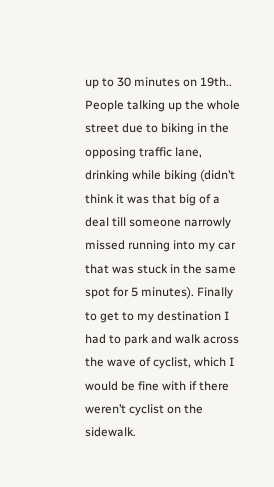up to 30 minutes on 19th.. People talking up the whole street due to biking in the opposing traffic lane, drinking while biking (didn’t think it was that big of a deal till someone narrowly missed running into my car that was stuck in the same spot for 5 minutes). Finally to get to my destination I had to park and walk across the wave of cyclist, which I would be fine with if there weren’t cyclist on the sidewalk.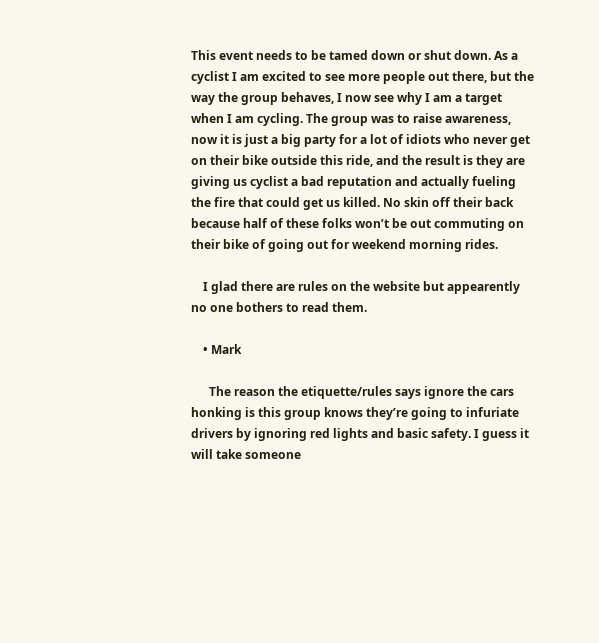This event needs to be tamed down or shut down. As a cyclist I am excited to see more people out there, but the way the group behaves, I now see why I am a target when I am cycling. The group was to raise awareness, now it is just a big party for a lot of idiots who never get on their bike outside this ride, and the result is they are giving us cyclist a bad reputation and actually fueling the fire that could get us killed. No skin off their back because half of these folks won’t be out commuting on their bike of going out for weekend morning rides.

    I glad there are rules on the website but appearently no one bothers to read them.

    • Mark

      The reason the etiquette/rules says ignore the cars honking is this group knows they’re going to infuriate drivers by ignoring red lights and basic safety. I guess it will take someone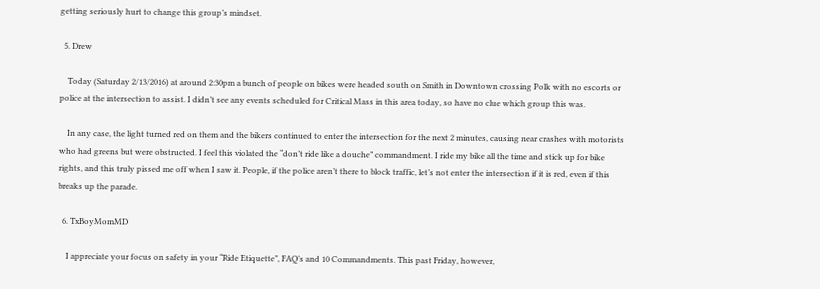getting seriously hurt to change this group’s mindset.

  5. Drew

    Today (Saturday 2/13/2016) at around 2:30pm a bunch of people on bikes were headed south on Smith in Downtown crossing Polk with no escorts or police at the intersection to assist. I didn’t see any events scheduled for Critical Mass in this area today, so have no clue which group this was.

    In any case, the light turned red on them and the bikers continued to enter the intersection for the next 2 minutes, causing near crashes with motorists who had greens but were obstructed. I feel this violated the “don’t ride like a douche” commandment. I ride my bike all the time and stick up for bike rights, and this truly pissed me off when I saw it. People, if the police aren’t there to block traffic, let’s not enter the intersection if it is red, even if this breaks up the parade.

  6. TxBoyMomMD

    I appreciate your focus on safety in your “Ride Etiquette”, FAQ’s and 10 Commandments. This past Friday, however,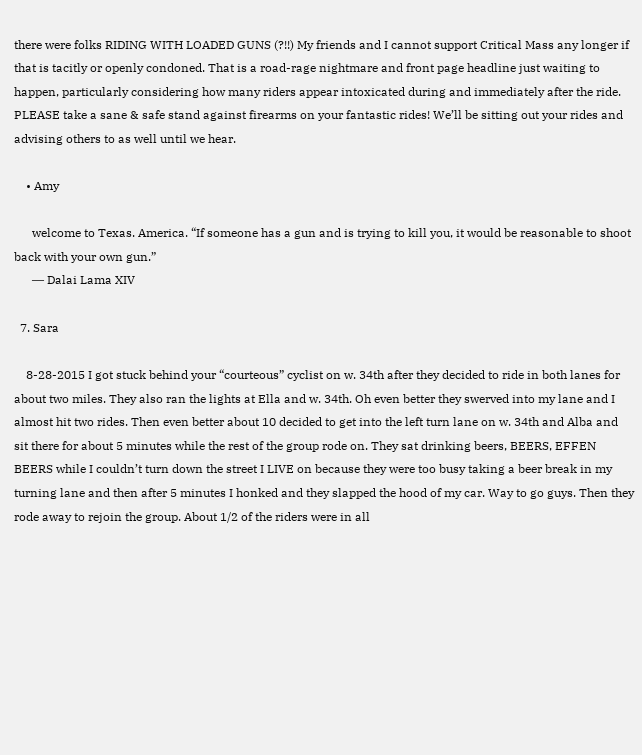there were folks RIDING WITH LOADED GUNS (?!!) My friends and I cannot support Critical Mass any longer if that is tacitly or openly condoned. That is a road-rage nightmare and front page headline just waiting to happen, particularly considering how many riders appear intoxicated during and immediately after the ride. PLEASE take a sane & safe stand against firearms on your fantastic rides! We’ll be sitting out your rides and advising others to as well until we hear.

    • Amy

      welcome to Texas. America. “If someone has a gun and is trying to kill you, it would be reasonable to shoot back with your own gun.”
      ― Dalai Lama XIV

  7. Sara

    8-28-2015 I got stuck behind your “courteous” cyclist on w. 34th after they decided to ride in both lanes for about two miles. They also ran the lights at Ella and w. 34th. Oh even better they swerved into my lane and I almost hit two rides. Then even better about 10 decided to get into the left turn lane on w. 34th and Alba and sit there for about 5 minutes while the rest of the group rode on. They sat drinking beers, BEERS, EFFEN BEERS while I couldn’t turn down the street I LIVE on because they were too busy taking a beer break in my turning lane and then after 5 minutes I honked and they slapped the hood of my car. Way to go guys. Then they rode away to rejoin the group. About 1/2 of the riders were in all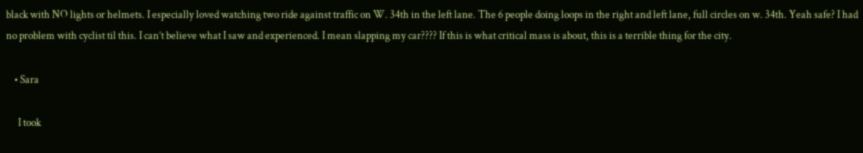black with NO lights or helmets. I especially loved watching two ride against traffic on W. 34th in the left lane. The 6 people doing loops in the right and left lane, full circles on w. 34th. Yeah safe? I had no problem with cyclist til this. I can’t believe what I saw and experienced. I mean slapping my car???? If this is what critical mass is about, this is a terrible thing for the city.

    • Sara

      I took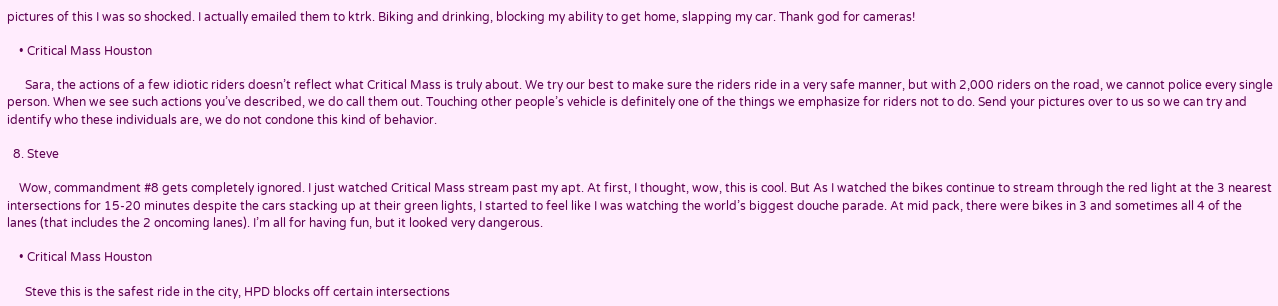pictures of this I was so shocked. I actually emailed them to ktrk. Biking and drinking, blocking my ability to get home, slapping my car. Thank god for cameras!

    • Critical Mass Houston

      Sara, the actions of a few idiotic riders doesn’t reflect what Critical Mass is truly about. We try our best to make sure the riders ride in a very safe manner, but with 2,000 riders on the road, we cannot police every single person. When we see such actions you’ve described, we do call them out. Touching other people’s vehicle is definitely one of the things we emphasize for riders not to do. Send your pictures over to us so we can try and identify who these individuals are, we do not condone this kind of behavior.

  8. Steve

    Wow, commandment #8 gets completely ignored. I just watched Critical Mass stream past my apt. At first, I thought, wow, this is cool. But As I watched the bikes continue to stream through the red light at the 3 nearest intersections for 15-20 minutes despite the cars stacking up at their green lights, I started to feel like I was watching the world’s biggest douche parade. At mid pack, there were bikes in 3 and sometimes all 4 of the lanes (that includes the 2 oncoming lanes). I’m all for having fun, but it looked very dangerous.

    • Critical Mass Houston

      Steve this is the safest ride in the city, HPD blocks off certain intersections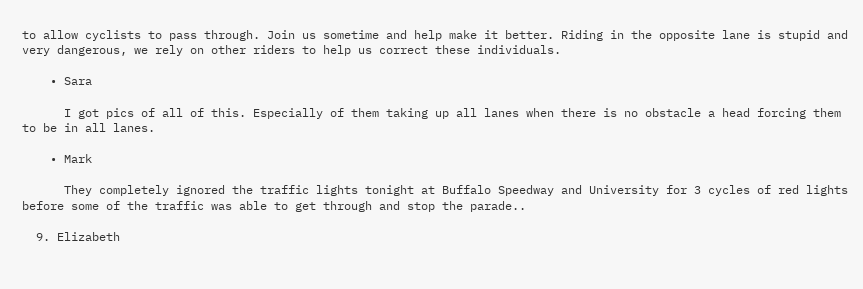to allow cyclists to pass through. Join us sometime and help make it better. Riding in the opposite lane is stupid and very dangerous, we rely on other riders to help us correct these individuals.

    • Sara

      I got pics of all of this. Especially of them taking up all lanes when there is no obstacle a head forcing them to be in all lanes.

    • Mark

      They completely ignored the traffic lights tonight at Buffalo Speedway and University for 3 cycles of red lights before some of the traffic was able to get through and stop the parade..

  9. Elizabeth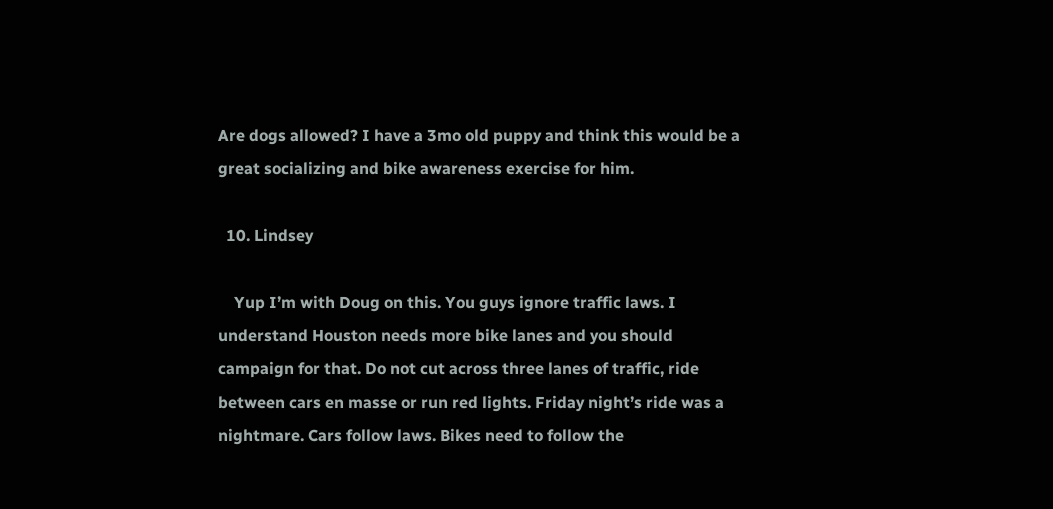Are dogs allowed? I have a 3mo old puppy and think this would be a great socializing and bike awareness exercise for him.

  10. Lindsey

    Yup I’m with Doug on this. You guys ignore traffic laws. I understand Houston needs more bike lanes and you should campaign for that. Do not cut across three lanes of traffic, ride between cars en masse or run red lights. Friday night’s ride was a nightmare. Cars follow laws. Bikes need to follow the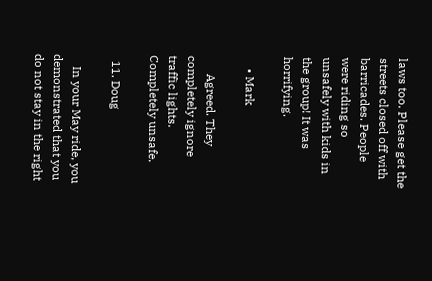laws too. Please get the streets closed off with barricades. People were riding so unsafely with kids in the group! It was horrifying.

    • Mark

      Agreed. They completely ignore traffic lights. Completely unsafe.

  11. Doug

    In your May ride, you demonstrated that you do not stay in the right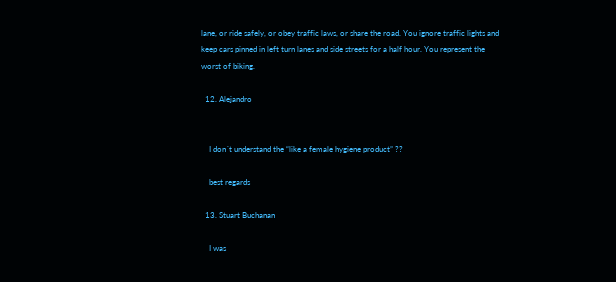lane, or ride safely, or obey traffic laws, or share the road. You ignore traffic lights and keep cars pinned in left turn lanes and side streets for a half hour. You represent the worst of biking.

  12. Alejandro


    I don´t understand the “like a female hygiene product” ??

    best regards

  13. Stuart Buchanan

    I was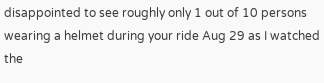disappointed to see roughly only 1 out of 10 persons wearing a helmet during your ride Aug 29 as I watched the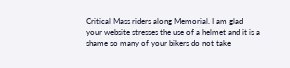Critical Mass riders along Memorial. I am glad your website stresses the use of a helmet and it is a shame so many of your bikers do not take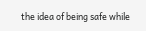the idea of being safe while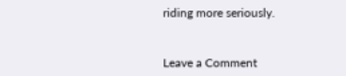riding more seriously.


Leave a Comment